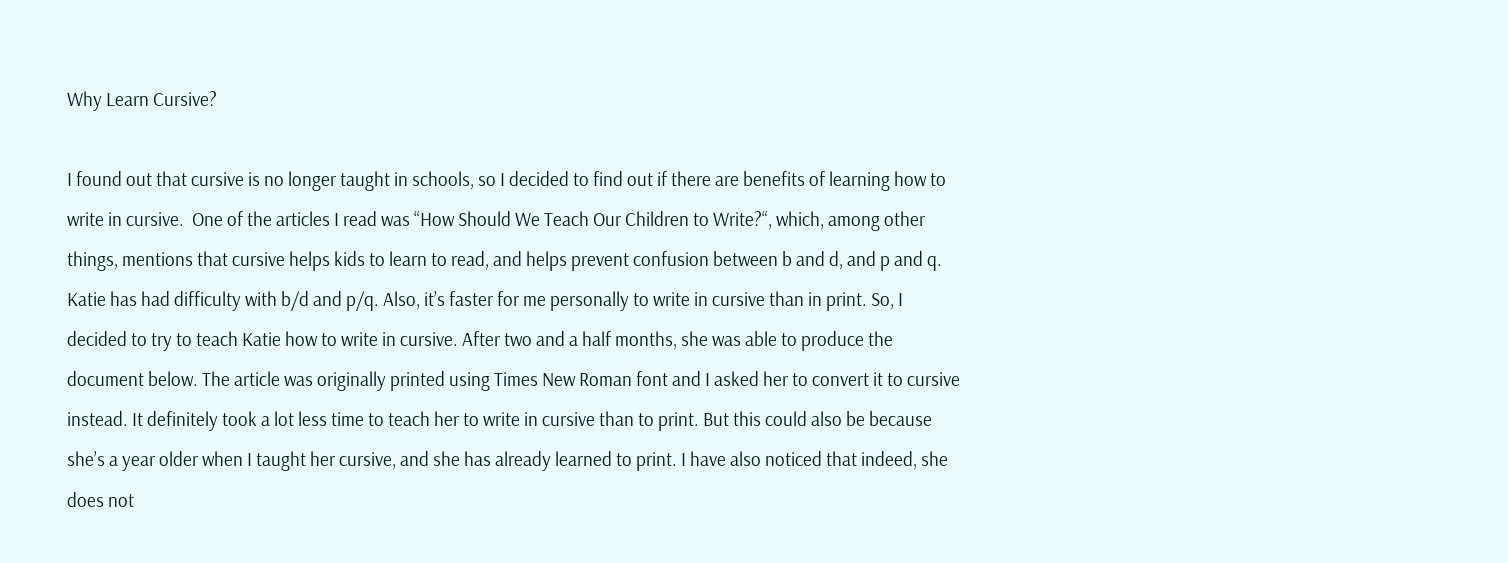Why Learn Cursive?

I found out that cursive is no longer taught in schools, so I decided to find out if there are benefits of learning how to write in cursive.  One of the articles I read was “How Should We Teach Our Children to Write?“, which, among other things, mentions that cursive helps kids to learn to read, and helps prevent confusion between b and d, and p and q. Katie has had difficulty with b/d and p/q. Also, it’s faster for me personally to write in cursive than in print. So, I decided to try to teach Katie how to write in cursive. After two and a half months, she was able to produce the document below. The article was originally printed using Times New Roman font and I asked her to convert it to cursive instead. It definitely took a lot less time to teach her to write in cursive than to print. But this could also be because she’s a year older when I taught her cursive, and she has already learned to print. I have also noticed that indeed, she does not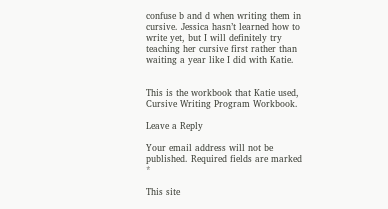confuse b and d when writing them in cursive. Jessica hasn’t learned how to write yet, but I will definitely try teaching her cursive first rather than waiting a year like I did with Katie.


This is the workbook that Katie used, Cursive Writing Program Workbook.

Leave a Reply

Your email address will not be published. Required fields are marked *

This site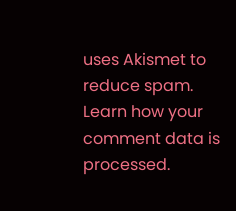uses Akismet to reduce spam. Learn how your comment data is processed.